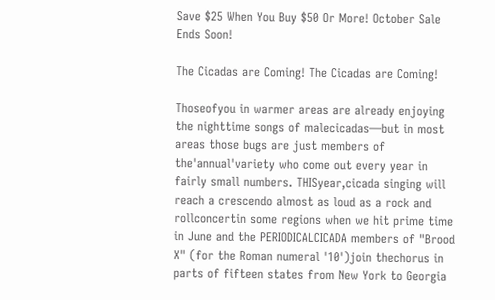Save $25 When You Buy $50 Or More! October Sale Ends Soon!

The Cicadas are Coming! The Cicadas are Coming!

Thoseofyou in warmer areas are already enjoying the nighttime songs of malecicadas—but in most areas those bugs are just members of the'annual'variety who come out every year in fairly small numbers. THISyear,cicada singing will reach a crescendo almost as loud as a rock and rollconcertin some regions when we hit prime time in June and the PERIODICALCICADA members of "Brood X" (for the Roman numeral '10')join thechorus in parts of fifteen states from New York to Georgia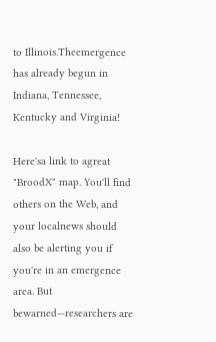to Illinois.Theemergence has already begun in Indiana, Tennessee, Kentucky and Virginia!

Here'sa link to agreat "BroodX" map. You'll find others on the Web, and your localnews should also be alerting you if you're in an emergence area. But bewarned—researchers are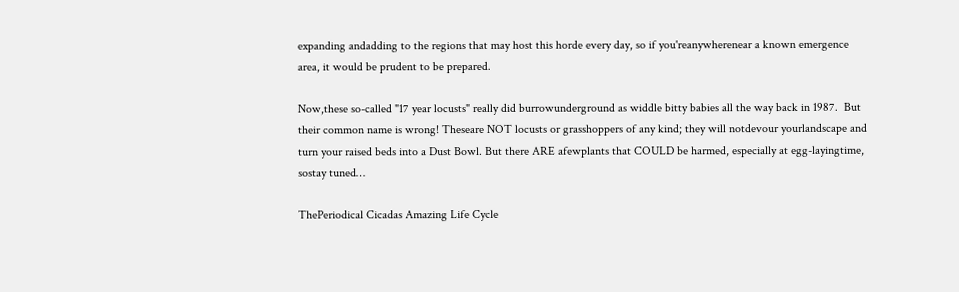expanding andadding to the regions that may host this horde every day, so if you'reanywherenear a known emergence area, it would be prudent to be prepared.

Now,these so-called "17 year locusts" really did burrowunderground as widdle bitty babies all the way back in 1987.  But their common name is wrong! Theseare NOT locusts or grasshoppers of any kind; they will notdevour yourlandscape and turn your raised beds into a Dust Bowl. But there ARE afewplants that COULD be harmed, especially at egg-layingtime, sostay tuned…

ThePeriodical Cicadas Amazing Life Cycle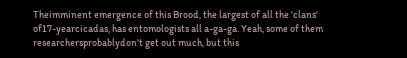Theimminent emergence of this Brood, the largest of all the 'clans' of17-yearcicadas, has entomologists all a-ga-ga. Yeah, some of them researchersprobablydon't get out much, but this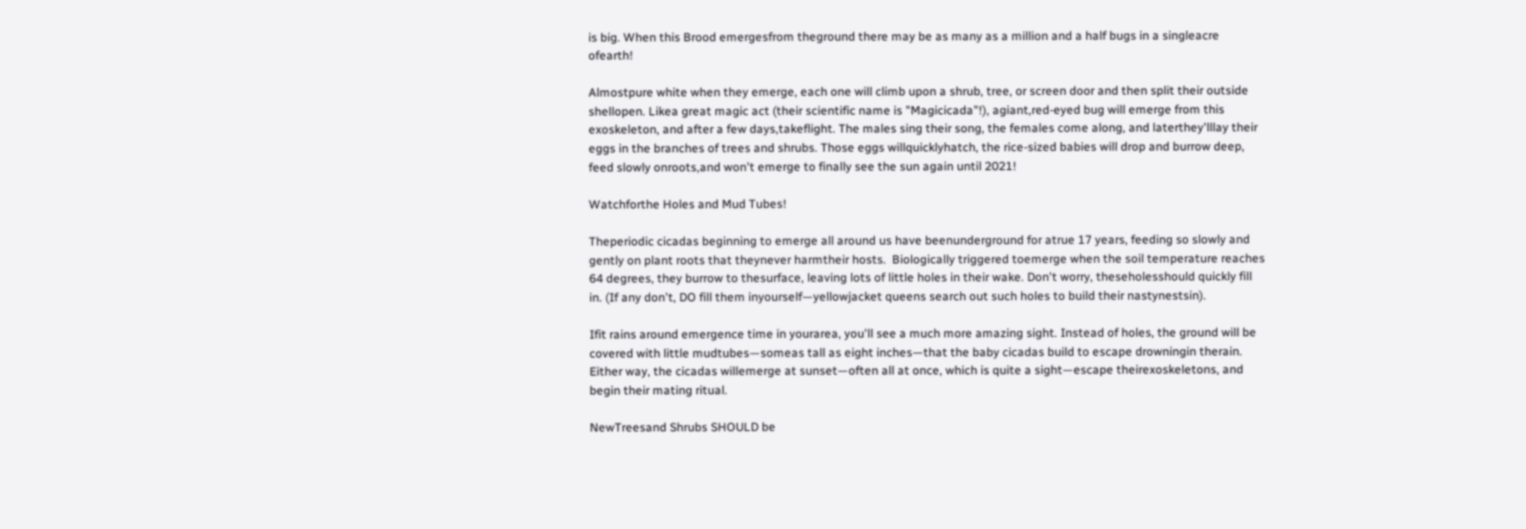is big. When this Brood emergesfrom theground there may be as many as a million and a half bugs in a singleacre ofearth!

Almostpure white when they emerge, each one will climb upon a shrub, tree, or screen door and then split their outside shellopen. Likea great magic act (their scientific name is "Magicicada"!), agiant,red-eyed bug will emerge from this exoskeleton, and after a few days,takeflight. The males sing their song, the females come along, and laterthey'lllay their eggs in the branches of trees and shrubs. Those eggs willquicklyhatch, the rice-sized babies will drop and burrow deep, feed slowly onroots,and won't emerge to finally see the sun again until 2021!

Watchforthe Holes and Mud Tubes!

Theperiodic cicadas beginning to emerge all around us have beenunderground for atrue 17 years, feeding so slowly and gently on plant roots that theynever harmtheir hosts.  Biologically triggered toemerge when the soil temperature reaches 64 degrees, they burrow to thesurface, leaving lots of little holes in their wake. Don't worry, theseholesshould quickly fill in. (If any don't, DO fill them inyourself—yellowjacket queens search out such holes to build their nastynestsin).

Ifit rains around emergence time in yourarea, you'll see a much more amazing sight. Instead of holes, the ground will be covered with little mudtubes—someas tall as eight inches—that the baby cicadas build to escape drowningin therain.  Either way, the cicadas willemerge at sunset—often all at once, which is quite a sight—escape theirexoskeletons, and begin their mating ritual.

NewTreesand Shrubs SHOULD be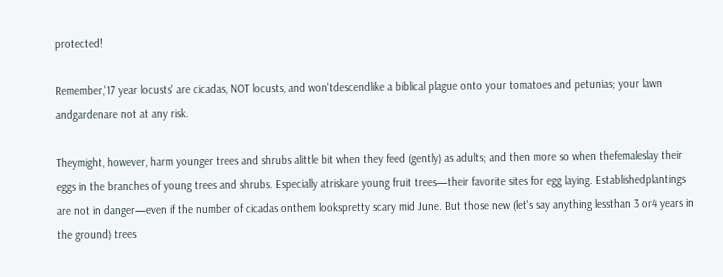protected!

Remember,'17 year locusts' are cicadas, NOT locusts, and won'tdescendlike a biblical plague onto your tomatoes and petunias; your lawn andgardenare not at any risk.

Theymight, however, harm younger trees and shrubs alittle bit when they feed (gently) as adults; and then more so when thefemaleslay their eggs in the branches of young trees and shrubs. Especially atriskare young fruit trees—their favorite sites for egg laying. Establishedplantings are not in danger—even if the number of cicadas onthem lookspretty scary mid June. But those new (let's say anything lessthan 3 or4 years in the ground) trees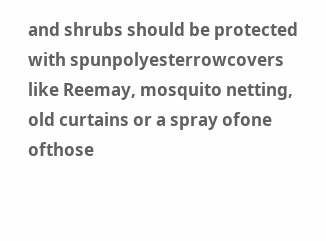and shrubs should be protected with spunpolyesterrowcovers like Reemay, mosquito netting, old curtains or a spray ofone ofthose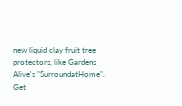new liquid clay fruit tree protectors, like Gardens Alive's "SurroundatHome". Get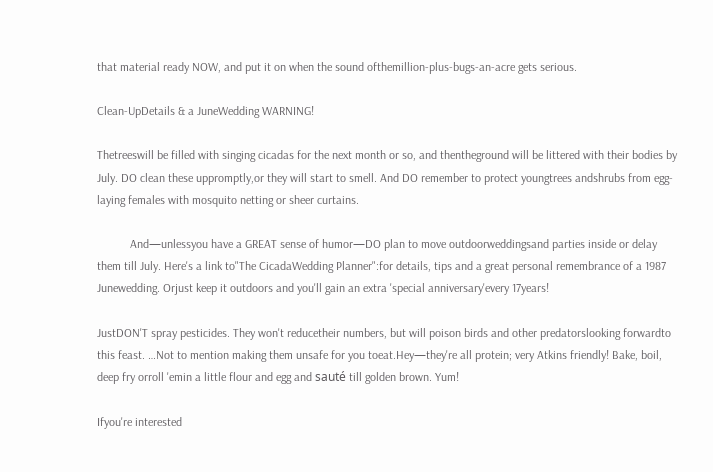that material ready NOW, and put it on when the sound ofthemillion-plus-bugs-an-acre gets serious.

Clean-UpDetails & a JuneWedding WARNING!

Thetreeswill be filled with singing cicadas for the next month or so, and thentheground will be littered with their bodies by July. DO clean these uppromptly,or they will start to smell. And DO remember to protect youngtrees andshrubs from egg-laying females with mosquito netting or sheer curtains.

           And—unlessyou have a GREAT sense of humor—DO plan to move outdoorweddingsand parties inside or delay them till July. Here's a link to"The CicadaWedding Planner":for details, tips and a great personal remembrance of a 1987 Junewedding. Orjust keep it outdoors and you'll gain an extra 'special anniversary'every 17years!

JustDON'T spray pesticides. They won't reducetheir numbers, but will poison birds and other predatorslooking forwardto this feast. …Not to mention making them unsafe for you toeat.Hey—they're all protein; very Atkins friendly! Bake, boil, deep fry orroll 'emin a little flour and egg and sauté till golden brown. Yum!

Ifyou're interested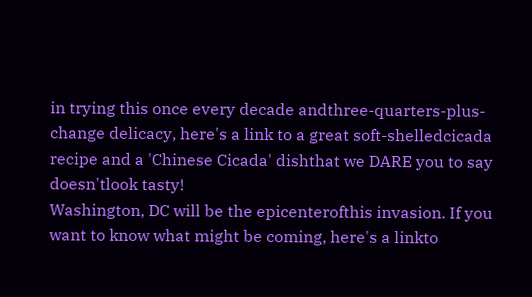in trying this once every decade andthree-quarters-plus-change delicacy, here's a link to a great soft-shelledcicada recipe and a 'Chinese Cicada' dishthat we DARE you to say doesn'tlook tasty!
Washington, DC will be the epicenterofthis invasion. If you want to know what might be coming, here's a linkto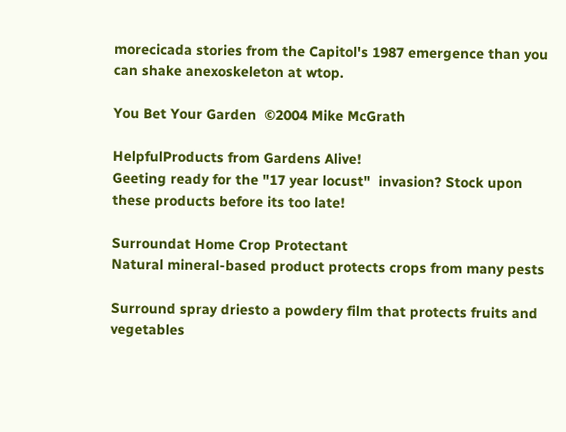morecicada stories from the Capitol's 1987 emergence than you can shake anexoskeleton at wtop.

You Bet Your Garden  ©2004 Mike McGrath

HelpfulProducts from Gardens Alive!
Geeting ready for the "17 year locust"  invasion? Stock upon these products before its too late!

Surroundat Home Crop Protectant
Natural mineral-based product protects crops from many pests

Surround spray driesto a powdery film that protects fruits and vegetables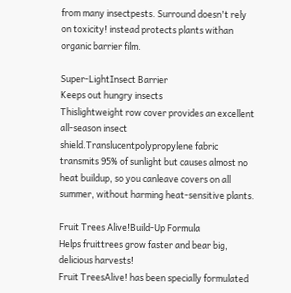from many insectpests. Surround doesn't rely on toxicity! instead protects plants withan organic barrier film.

Super-LightInsect Barrier
Keeps out hungry insects
Thislightweight row cover provides an excellent all-season insect shield.Translucentpolypropylene fabric transmits 95% of sunlight but causes almost no heat buildup, so you canleave covers on all summer, without harming heat-sensitive plants.

Fruit Trees Alive!Build-Up Formula
Helps fruittrees grow faster and bear big, delicious harvests!
Fruit TreesAlive! has been specially formulated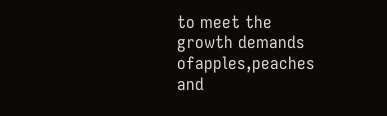to meet the growth demands ofapples,peaches and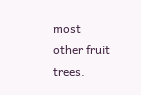most other fruit trees.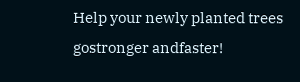Help your newly planted trees gostronger andfaster!